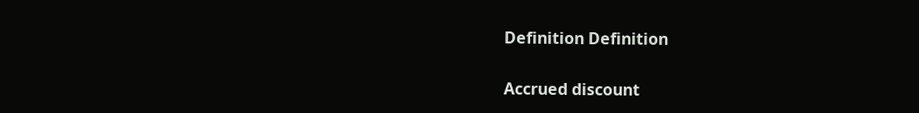Definition Definition

Accrued discount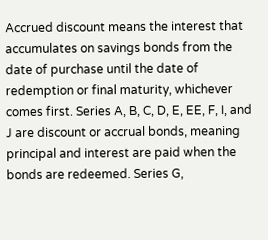Accrued discount means the interest that accumulates on savings bonds from the date of purchase until the date of redemption or final maturity, whichever comes first. Series A, B, C, D, E, EE, F, I, and J are discount or accrual bonds, meaning principal and interest are paid when the bonds are redeemed. Series G,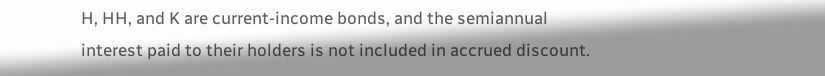H, HH, and K are current-income bonds, and the semiannual interest paid to their holders is not included in accrued discount.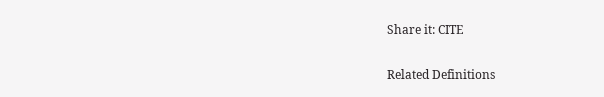Share it: CITE

Related Definitions